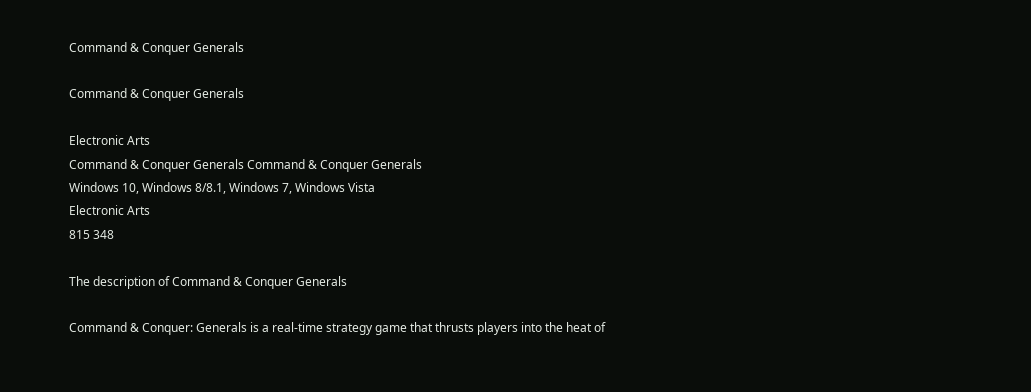Command & Conquer Generals

Command & Conquer Generals

Electronic Arts
Command & Conquer Generals Command & Conquer Generals
Windows 10, Windows 8/8.1, Windows 7, Windows Vista
Electronic Arts
815 348

The description of Command & Conquer Generals

Command & Conquer: Generals is a real-time strategy game that thrusts players into the heat of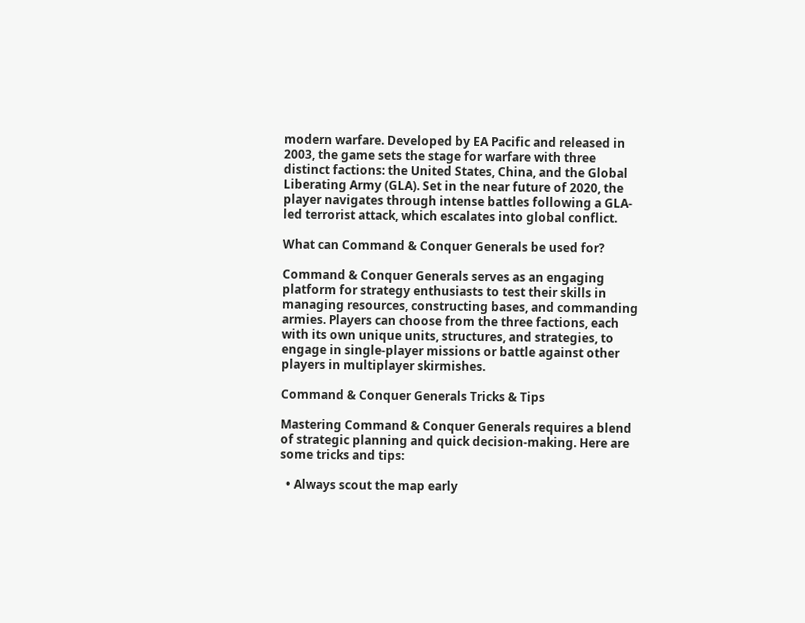modern warfare. Developed by EA Pacific and released in 2003, the game sets the stage for warfare with three distinct factions: the United States, China, and the Global Liberating Army (GLA). Set in the near future of 2020, the player navigates through intense battles following a GLA-led terrorist attack, which escalates into global conflict.

What can Command & Conquer Generals be used for?

Command & Conquer Generals serves as an engaging platform for strategy enthusiasts to test their skills in managing resources, constructing bases, and commanding armies. Players can choose from the three factions, each with its own unique units, structures, and strategies, to engage in single-player missions or battle against other players in multiplayer skirmishes.

Command & Conquer Generals Tricks & Tips

Mastering Command & Conquer Generals requires a blend of strategic planning and quick decision-making. Here are some tricks and tips:

  • Always scout the map early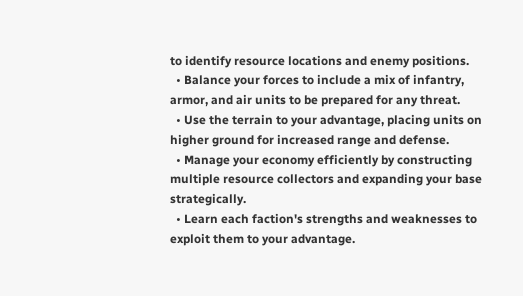to identify resource locations and enemy positions.
  • Balance your forces to include a mix of infantry, armor, and air units to be prepared for any threat.
  • Use the terrain to your advantage, placing units on higher ground for increased range and defense.
  • Manage your economy efficiently by constructing multiple resource collectors and expanding your base strategically.
  • Learn each faction's strengths and weaknesses to exploit them to your advantage.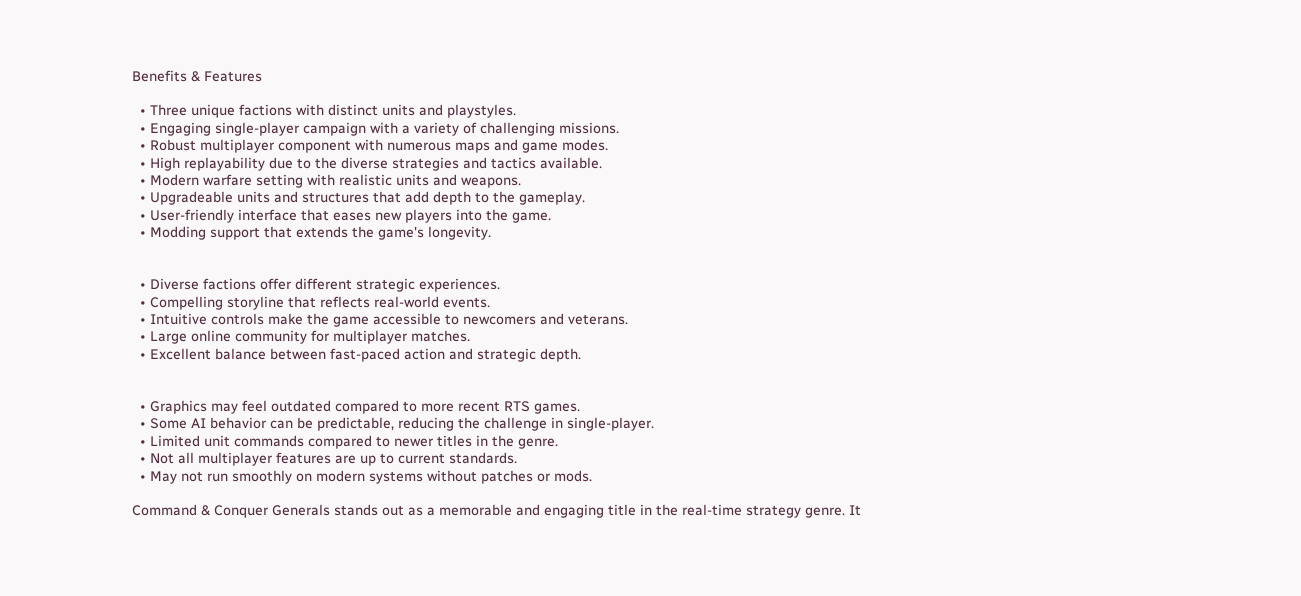Benefits & Features

  • Three unique factions with distinct units and playstyles.
  • Engaging single-player campaign with a variety of challenging missions.
  • Robust multiplayer component with numerous maps and game modes.
  • High replayability due to the diverse strategies and tactics available.
  • Modern warfare setting with realistic units and weapons.
  • Upgradeable units and structures that add depth to the gameplay.
  • User-friendly interface that eases new players into the game.
  • Modding support that extends the game's longevity.


  • Diverse factions offer different strategic experiences.
  • Compelling storyline that reflects real-world events.
  • Intuitive controls make the game accessible to newcomers and veterans.
  • Large online community for multiplayer matches.
  • Excellent balance between fast-paced action and strategic depth.


  • Graphics may feel outdated compared to more recent RTS games.
  • Some AI behavior can be predictable, reducing the challenge in single-player.
  • Limited unit commands compared to newer titles in the genre.
  • Not all multiplayer features are up to current standards.
  • May not run smoothly on modern systems without patches or mods.

Command & Conquer Generals stands out as a memorable and engaging title in the real-time strategy genre. It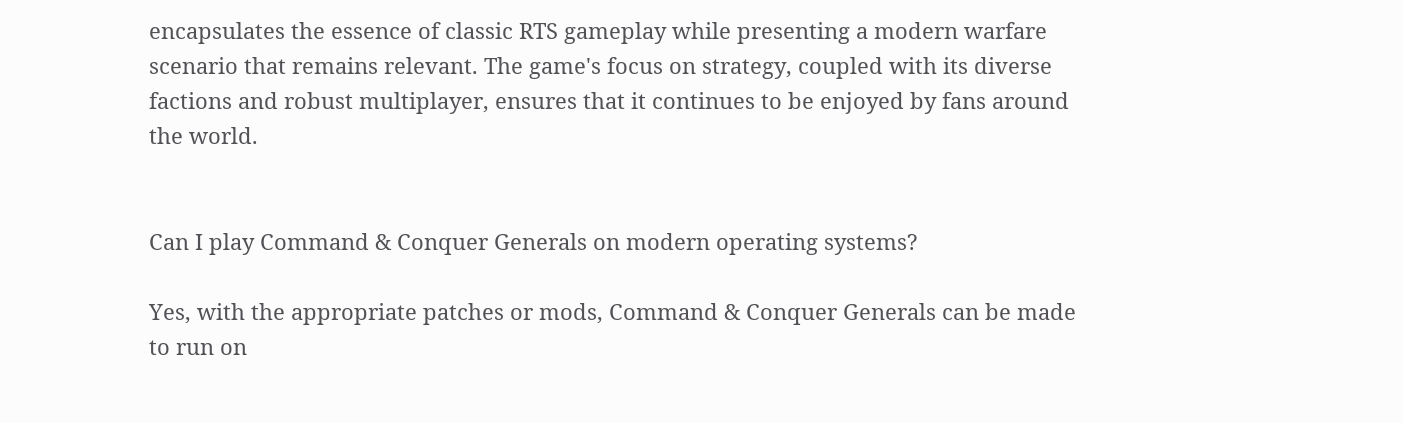encapsulates the essence of classic RTS gameplay while presenting a modern warfare scenario that remains relevant. The game's focus on strategy, coupled with its diverse factions and robust multiplayer, ensures that it continues to be enjoyed by fans around the world.


Can I play Command & Conquer Generals on modern operating systems?

Yes, with the appropriate patches or mods, Command & Conquer Generals can be made to run on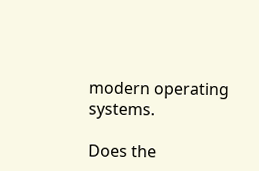modern operating systems.

Does the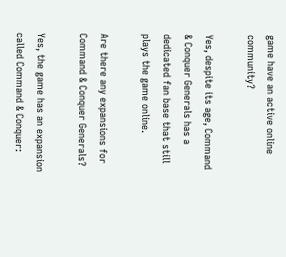game have an active online community?

Yes, despite its age, Command & Conquer Generals has a dedicated fan base that still plays the game online.

Are there any expansions for Command & Conquer Generals?

Yes, the game has an expansion called Command & Conquer: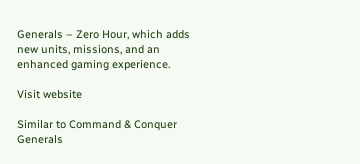Generals – Zero Hour, which adds new units, missions, and an enhanced gaming experience.

Visit website

Similar to Command & Conquer Generals